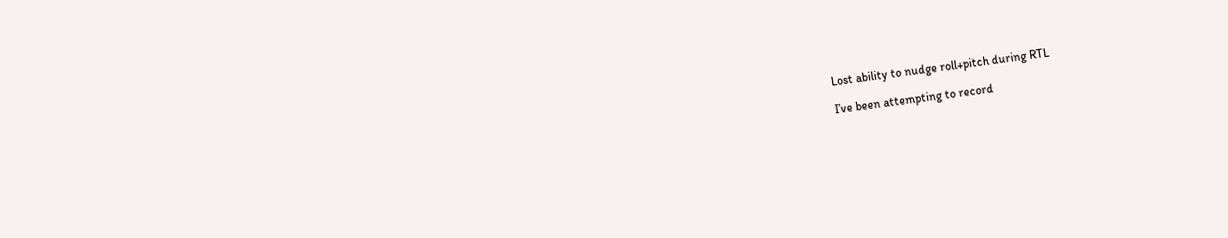Lost ability to nudge roll+pitch during RTL

I’ve been attempting to record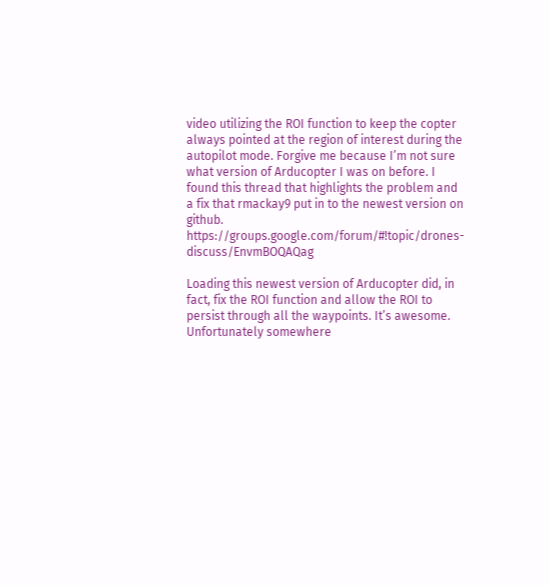video utilizing the ROI function to keep the copter always pointed at the region of interest during the autopilot mode. Forgive me because I’m not sure what version of Arducopter I was on before. I found this thread that highlights the problem and a fix that rmackay9 put in to the newest version on github. https://groups.google.com/forum/#!topic/drones-discuss/EnvmBOQAQag

Loading this newest version of Arducopter did, in fact, fix the ROI function and allow the ROI to persist through all the waypoints. It’s awesome. Unfortunately somewhere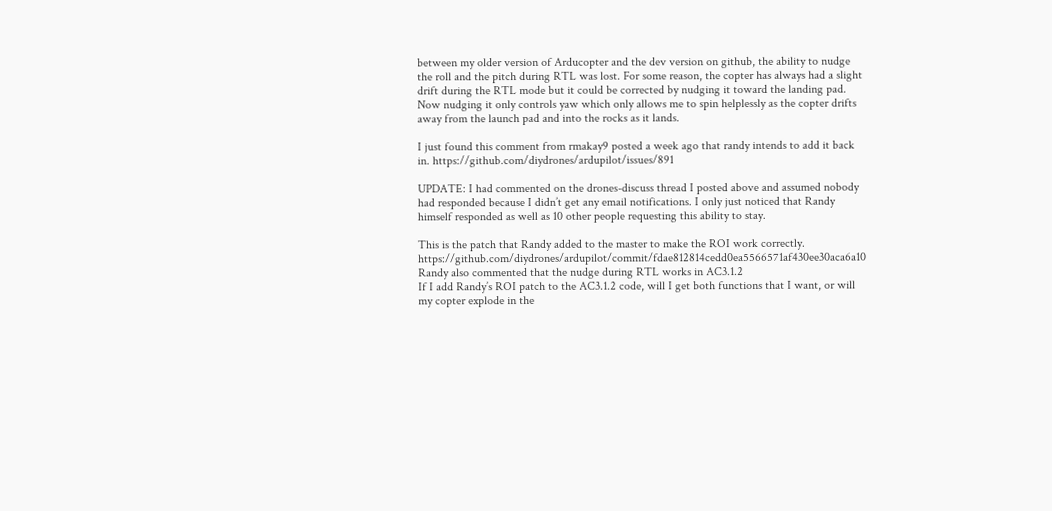between my older version of Arducopter and the dev version on github, the ability to nudge the roll and the pitch during RTL was lost. For some reason, the copter has always had a slight drift during the RTL mode but it could be corrected by nudging it toward the landing pad. Now nudging it only controls yaw which only allows me to spin helplessly as the copter drifts away from the launch pad and into the rocks as it lands.

I just found this comment from rmakay9 posted a week ago that randy intends to add it back in. https://github.com/diydrones/ardupilot/issues/891

UPDATE: I had commented on the drones-discuss thread I posted above and assumed nobody had responded because I didn’t get any email notifications. I only just noticed that Randy himself responded as well as 10 other people requesting this ability to stay.

This is the patch that Randy added to the master to make the ROI work correctly. https://github.com/diydrones/ardupilot/commit/fdae812814cedd0ea5566571af430ee30aca6a10
Randy also commented that the nudge during RTL works in AC3.1.2
If I add Randy’s ROI patch to the AC3.1.2 code, will I get both functions that I want, or will my copter explode in the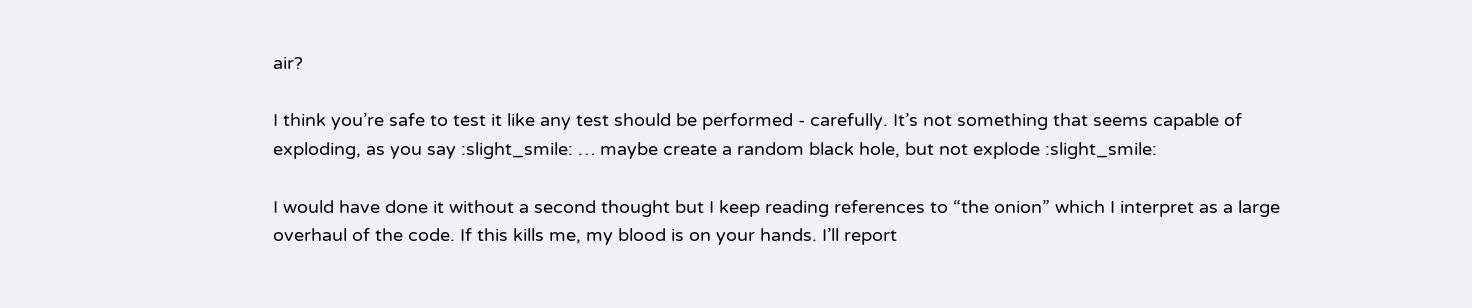air?

I think you’re safe to test it like any test should be performed - carefully. It’s not something that seems capable of exploding, as you say :slight_smile: … maybe create a random black hole, but not explode :slight_smile:

I would have done it without a second thought but I keep reading references to “the onion” which I interpret as a large overhaul of the code. If this kills me, my blood is on your hands. I’ll report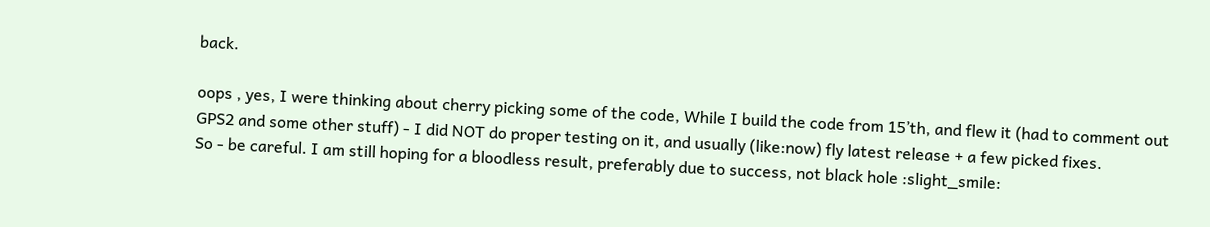back.

oops , yes, I were thinking about cherry picking some of the code, While I build the code from 15’th, and flew it (had to comment out GPS2 and some other stuff) - I did NOT do proper testing on it, and usually (like:now) fly latest release + a few picked fixes.
So - be careful. I am still hoping for a bloodless result, preferably due to success, not black hole :slight_smile: